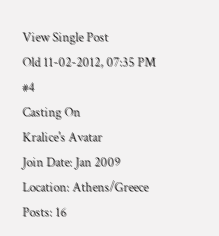View Single Post
Old 11-02-2012, 07:35 PM   #4
Casting On
Kralice's Avatar
Join Date: Jan 2009
Location: Athens/Greece
Posts: 16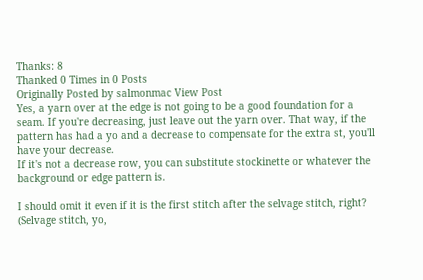Thanks: 8
Thanked 0 Times in 0 Posts
Originally Posted by salmonmac View Post
Yes, a yarn over at the edge is not going to be a good foundation for a seam. If you're decreasing, just leave out the yarn over. That way, if the pattern has had a yo and a decrease to compensate for the extra st, you'll have your decrease.
If it's not a decrease row, you can substitute stockinette or whatever the background or edge pattern is.

I should omit it even if it is the first stitch after the selvage stitch, right?
(Selvage stitch, yo,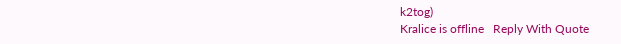k2tog)
Kralice is offline   Reply With Quote